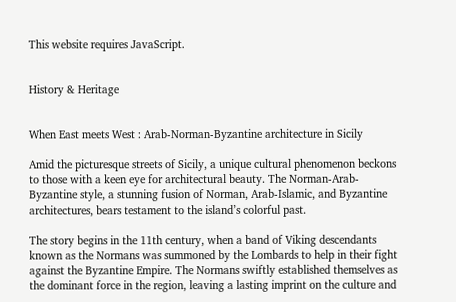This website requires JavaScript.


History & Heritage


When East meets West : Arab-Norman-Byzantine architecture in Sicily

Amid the picturesque streets of Sicily, a unique cultural phenomenon beckons to those with a keen eye for architectural beauty. The Norman-Arab-Byzantine style, a stunning fusion of Norman, Arab-Islamic, and Byzantine architectures, bears testament to the island’s colorful past.

The story begins in the 11th century, when a band of Viking descendants known as the Normans was summoned by the Lombards to help in their fight against the Byzantine Empire. The Normans swiftly established themselves as the dominant force in the region, leaving a lasting imprint on the culture and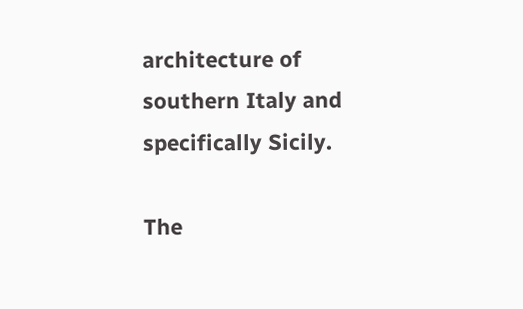architecture of southern Italy and specifically Sicily.

The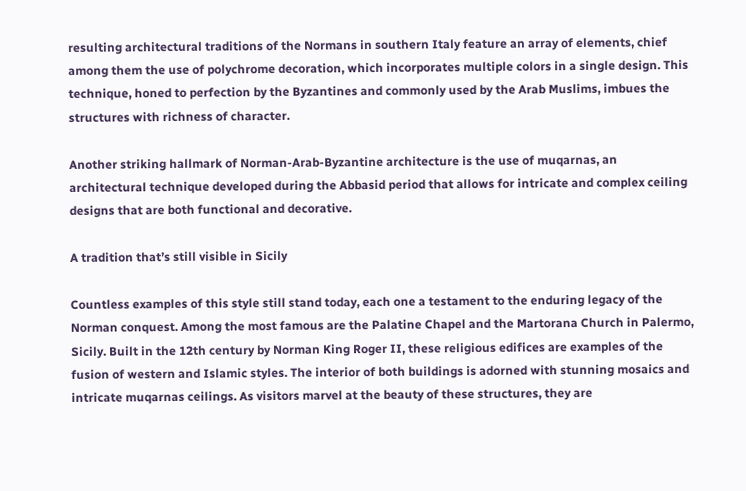resulting architectural traditions of the Normans in southern Italy feature an array of elements, chief among them the use of polychrome decoration, which incorporates multiple colors in a single design. This technique, honed to perfection by the Byzantines and commonly used by the Arab Muslims, imbues the structures with richness of character.

Another striking hallmark of Norman-Arab-Byzantine architecture is the use of muqarnas, an architectural technique developed during the Abbasid period that allows for intricate and complex ceiling designs that are both functional and decorative.

A tradition that’s still visible in Sicily

Countless examples of this style still stand today, each one a testament to the enduring legacy of the Norman conquest. Among the most famous are the Palatine Chapel and the Martorana Church in Palermo, Sicily. Built in the 12th century by Norman King Roger II, these religious edifices are examples of the fusion of western and Islamic styles. The interior of both buildings is adorned with stunning mosaics and intricate muqarnas ceilings. As visitors marvel at the beauty of these structures, they are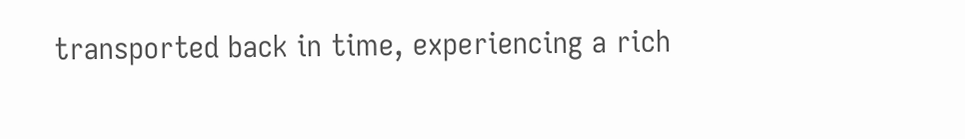transported back in time, experiencing a rich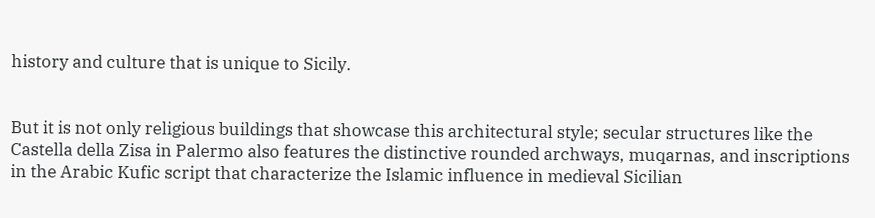history and culture that is unique to Sicily.


But it is not only religious buildings that showcase this architectural style; secular structures like the Castella della Zisa in Palermo also features the distinctive rounded archways, muqarnas, and inscriptions in the Arabic Kufic script that characterize the Islamic influence in medieval Sicilian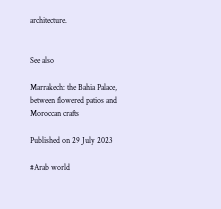architecture.


See also

Marrakech: the Bahia Palace, between flowered patios and Moroccan crafts

Published on 29 July 2023

#Arab world